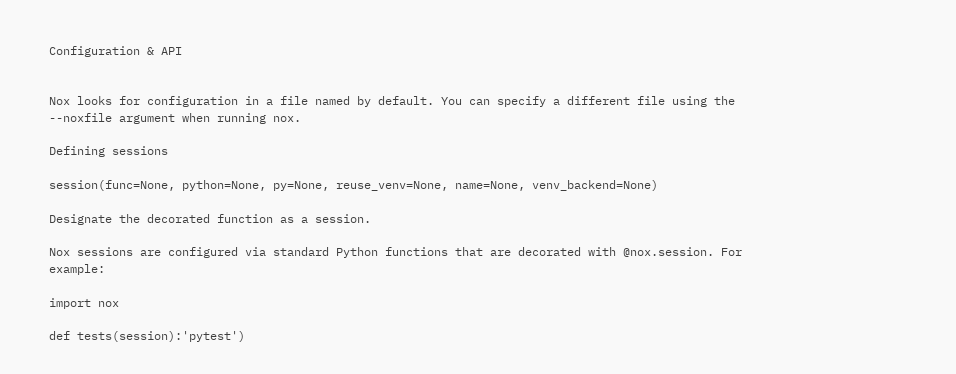Configuration & API


Nox looks for configuration in a file named by default. You can specify a different file using the --noxfile argument when running nox.

Defining sessions

session(func=None, python=None, py=None, reuse_venv=None, name=None, venv_backend=None)

Designate the decorated function as a session.

Nox sessions are configured via standard Python functions that are decorated with @nox.session. For example:

import nox

def tests(session):'pytest')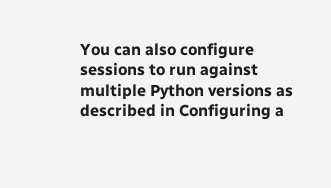You can also configure sessions to run against multiple Python versions as described in Configuring a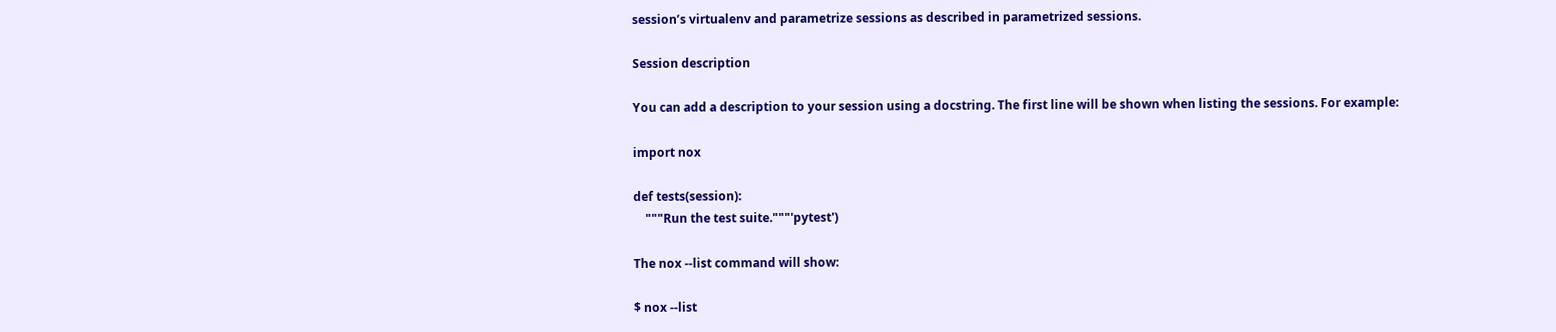session’s virtualenv and parametrize sessions as described in parametrized sessions.

Session description

You can add a description to your session using a docstring. The first line will be shown when listing the sessions. For example:

import nox

def tests(session):
    """Run the test suite."""'pytest')

The nox --list command will show:

$ nox --list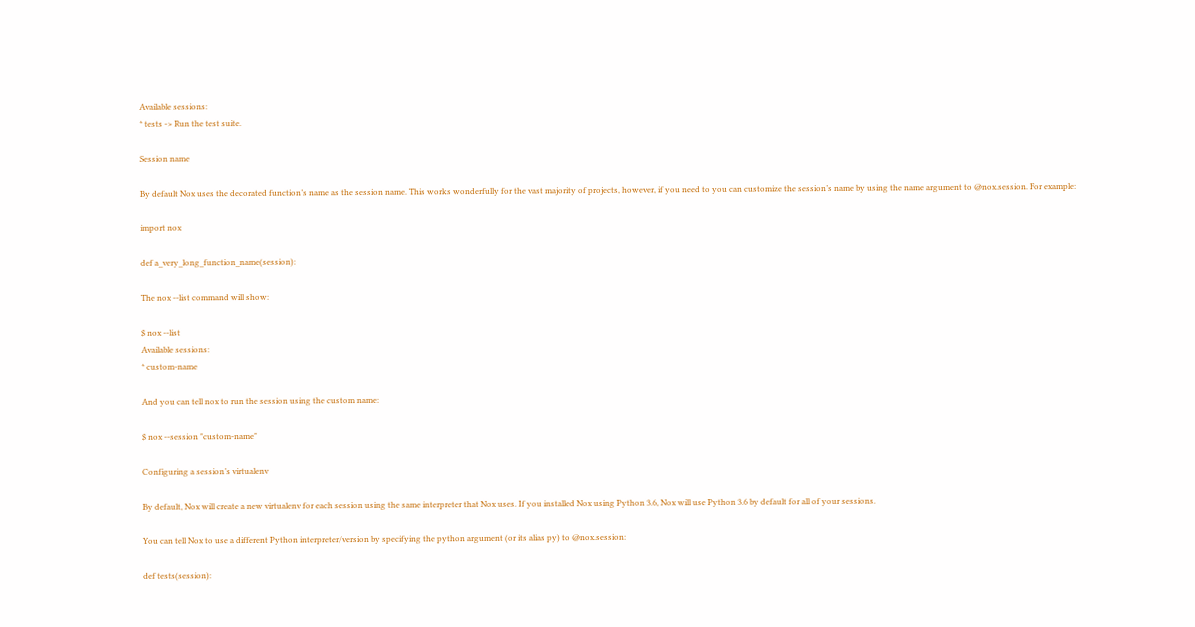Available sessions:
* tests -> Run the test suite.

Session name

By default Nox uses the decorated function’s name as the session name. This works wonderfully for the vast majority of projects, however, if you need to you can customize the session’s name by using the name argument to @nox.session. For example:

import nox

def a_very_long_function_name(session):

The nox --list command will show:

$ nox --list
Available sessions:
* custom-name

And you can tell nox to run the session using the custom name:

$ nox --session "custom-name"

Configuring a session’s virtualenv

By default, Nox will create a new virtualenv for each session using the same interpreter that Nox uses. If you installed Nox using Python 3.6, Nox will use Python 3.6 by default for all of your sessions.

You can tell Nox to use a different Python interpreter/version by specifying the python argument (or its alias py) to @nox.session:

def tests(session):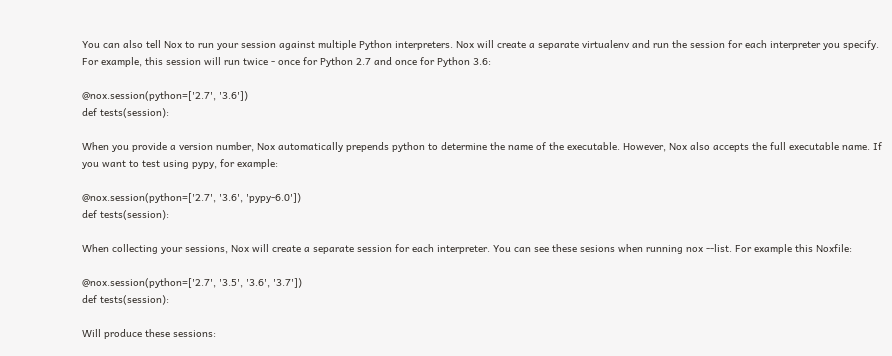You can also tell Nox to run your session against multiple Python interpreters. Nox will create a separate virtualenv and run the session for each interpreter you specify. For example, this session will run twice - once for Python 2.7 and once for Python 3.6:

@nox.session(python=['2.7', '3.6'])
def tests(session):

When you provide a version number, Nox automatically prepends python to determine the name of the executable. However, Nox also accepts the full executable name. If you want to test using pypy, for example:

@nox.session(python=['2.7', '3.6', 'pypy-6.0'])
def tests(session):

When collecting your sessions, Nox will create a separate session for each interpreter. You can see these sesions when running nox --list. For example this Noxfile:

@nox.session(python=['2.7', '3.5', '3.6', '3.7'])
def tests(session):

Will produce these sessions: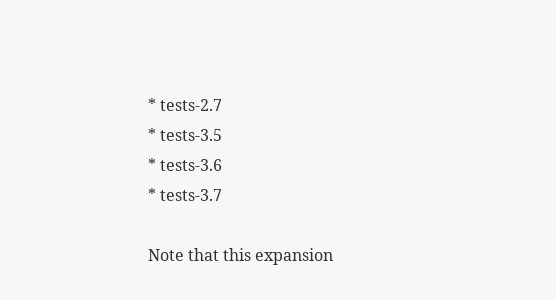* tests-2.7
* tests-3.5
* tests-3.6
* tests-3.7

Note that this expansion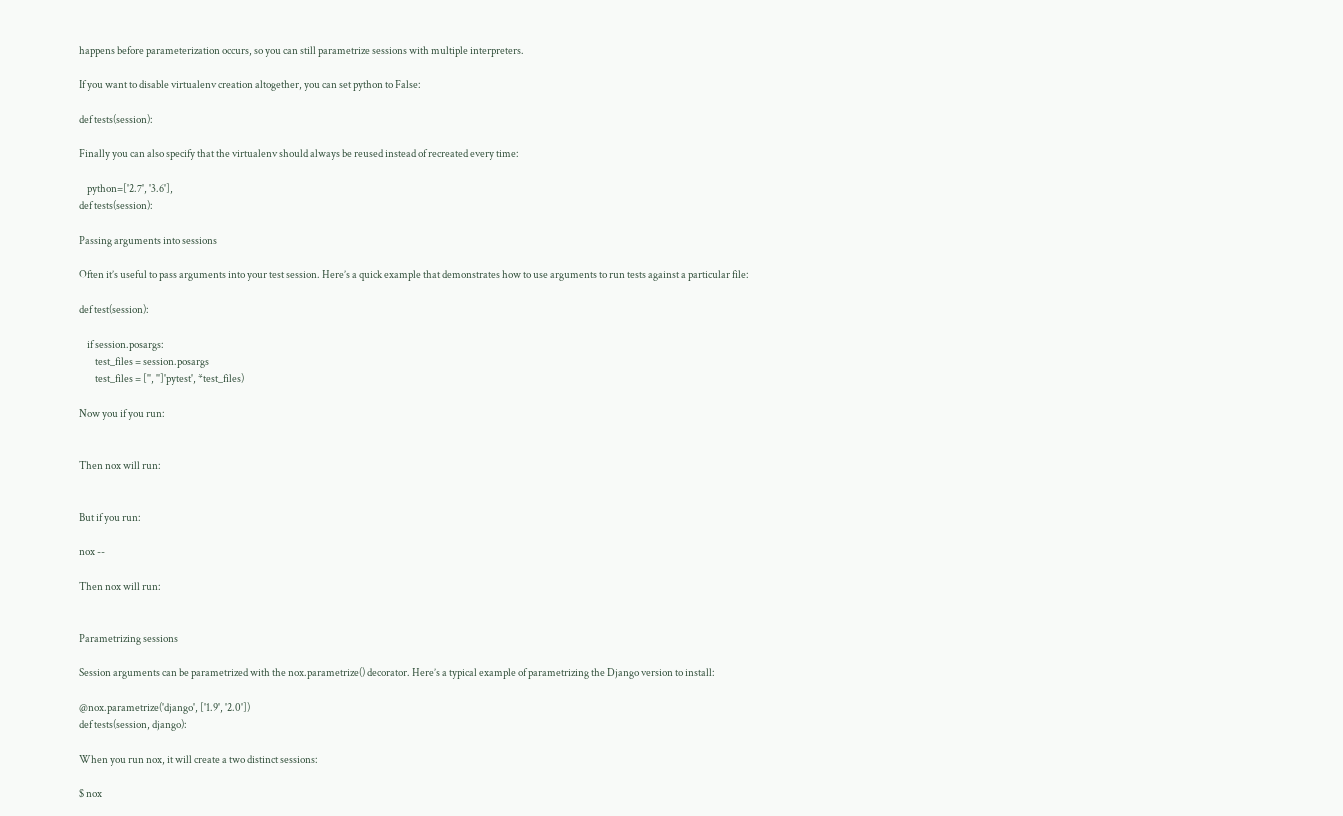happens before parameterization occurs, so you can still parametrize sessions with multiple interpreters.

If you want to disable virtualenv creation altogether, you can set python to False:

def tests(session):

Finally you can also specify that the virtualenv should always be reused instead of recreated every time:

    python=['2.7', '3.6'],
def tests(session):

Passing arguments into sessions

Often it’s useful to pass arguments into your test session. Here’s a quick example that demonstrates how to use arguments to run tests against a particular file:

def test(session):

    if session.posargs:
        test_files = session.posargs
        test_files = ['', '']'pytest', *test_files)

Now you if you run:


Then nox will run:


But if you run:

nox --

Then nox will run:


Parametrizing sessions

Session arguments can be parametrized with the nox.parametrize() decorator. Here’s a typical example of parametrizing the Django version to install:

@nox.parametrize('django', ['1.9', '2.0'])
def tests(session, django):

When you run nox, it will create a two distinct sessions:

$ nox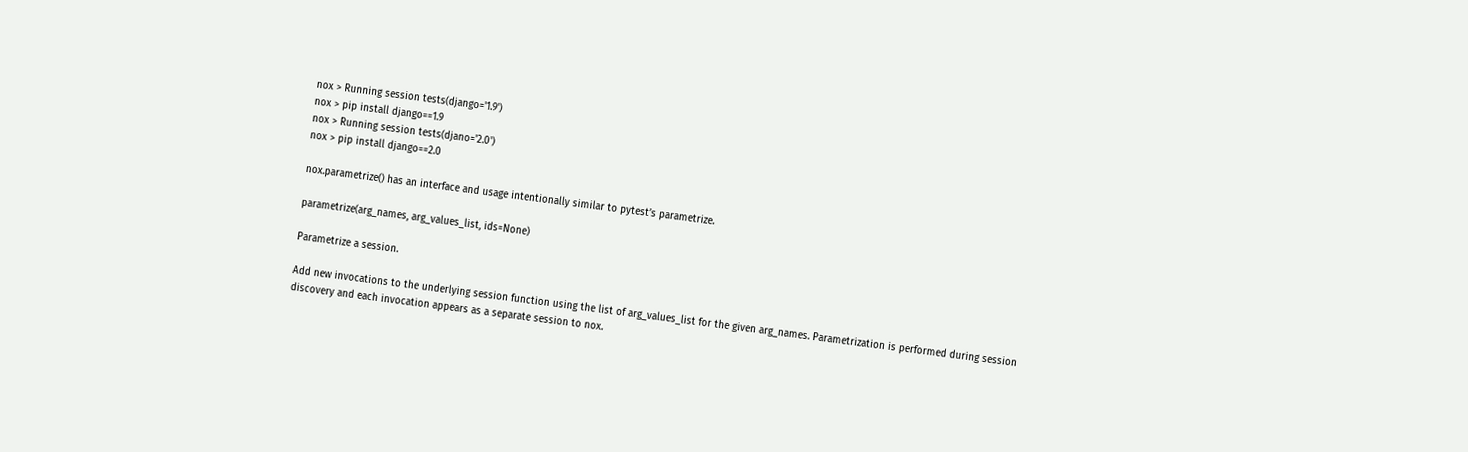nox > Running session tests(django='1.9')
nox > pip install django==1.9
nox > Running session tests(djano='2.0')
nox > pip install django==2.0

nox.parametrize() has an interface and usage intentionally similar to pytest’s parametrize.

parametrize(arg_names, arg_values_list, ids=None)

Parametrize a session.

Add new invocations to the underlying session function using the list of arg_values_list for the given arg_names. Parametrization is performed during session discovery and each invocation appears as a separate session to nox.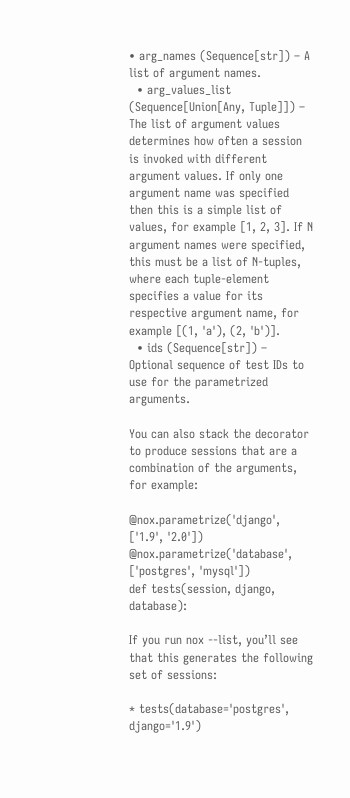• arg_names (Sequence[str]) – A list of argument names.
  • arg_values_list (Sequence[Union[Any, Tuple]]) – The list of argument values determines how often a session is invoked with different argument values. If only one argument name was specified then this is a simple list of values, for example [1, 2, 3]. If N argument names were specified, this must be a list of N-tuples, where each tuple-element specifies a value for its respective argument name, for example [(1, 'a'), (2, 'b')].
  • ids (Sequence[str]) – Optional sequence of test IDs to use for the parametrized arguments.

You can also stack the decorator to produce sessions that are a combination of the arguments, for example:

@nox.parametrize('django', ['1.9', '2.0'])
@nox.parametrize('database', ['postgres', 'mysql'])
def tests(session, django, database):

If you run nox --list, you’ll see that this generates the following set of sessions:

* tests(database='postgres', django='1.9')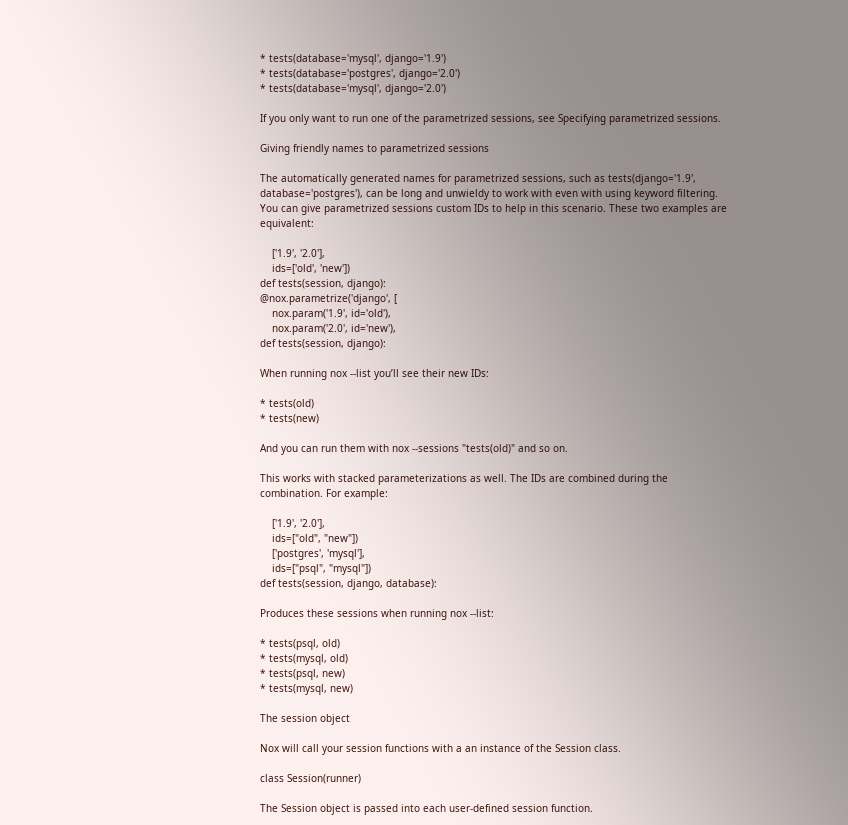* tests(database='mysql', django='1.9')
* tests(database='postgres', django='2.0')
* tests(database='mysql', django='2.0')

If you only want to run one of the parametrized sessions, see Specifying parametrized sessions.

Giving friendly names to parametrized sessions

The automatically generated names for parametrized sessions, such as tests(django='1.9', database='postgres'), can be long and unwieldy to work with even with using keyword filtering. You can give parametrized sessions custom IDs to help in this scenario. These two examples are equivalent:

    ['1.9', '2.0'],
    ids=['old', 'new'])
def tests(session, django):
@nox.parametrize('django', [
    nox.param('1.9', id='old'),
    nox.param('2.0', id='new'),
def tests(session, django):

When running nox --list you’ll see their new IDs:

* tests(old)
* tests(new)

And you can run them with nox --sessions "tests(old)" and so on.

This works with stacked parameterizations as well. The IDs are combined during the combination. For example:

    ['1.9', '2.0'],
    ids=["old", "new"])
    ['postgres', 'mysql'],
    ids=["psql", "mysql"])
def tests(session, django, database):

Produces these sessions when running nox --list:

* tests(psql, old)
* tests(mysql, old)
* tests(psql, new)
* tests(mysql, new)

The session object

Nox will call your session functions with a an instance of the Session class.

class Session(runner)

The Session object is passed into each user-defined session function.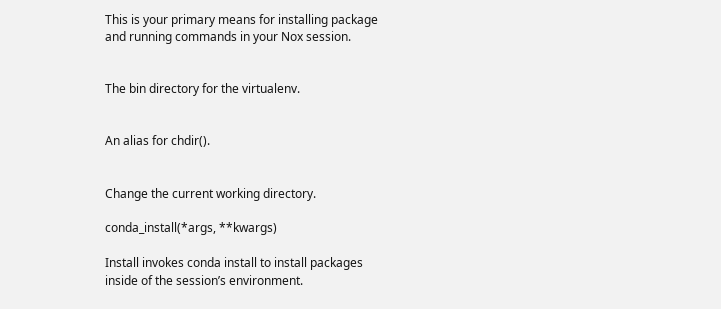This is your primary means for installing package and running commands in your Nox session.


The bin directory for the virtualenv.


An alias for chdir().


Change the current working directory.

conda_install(*args, **kwargs)

Install invokes conda install to install packages inside of the session’s environment.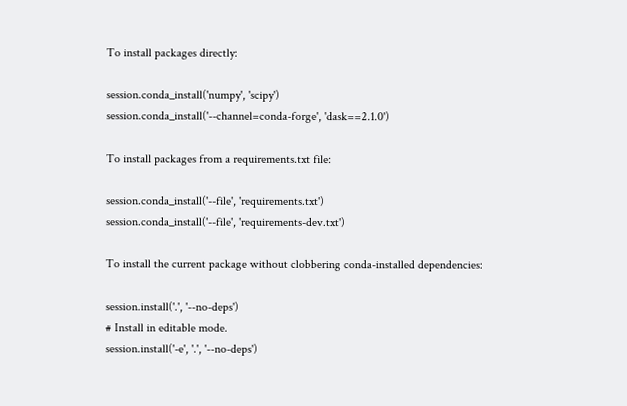To install packages directly:

session.conda_install('numpy', 'scipy')
session.conda_install('--channel=conda-forge', 'dask==2.1.0')

To install packages from a requirements.txt file:

session.conda_install('--file', 'requirements.txt')
session.conda_install('--file', 'requirements-dev.txt')

To install the current package without clobbering conda-installed dependencies:

session.install('.', '--no-deps')
# Install in editable mode.
session.install('-e', '.', '--no-deps')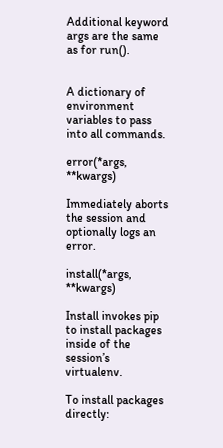Additional keyword args are the same as for run().


A dictionary of environment variables to pass into all commands.

error(*args, **kwargs)

Immediately aborts the session and optionally logs an error.

install(*args, **kwargs)

Install invokes pip to install packages inside of the session’s virtualenv.

To install packages directly: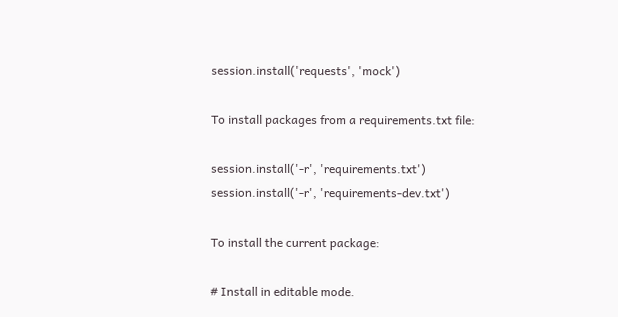session.install('requests', 'mock')

To install packages from a requirements.txt file:

session.install('-r', 'requirements.txt')
session.install('-r', 'requirements-dev.txt')

To install the current package:

# Install in editable mode.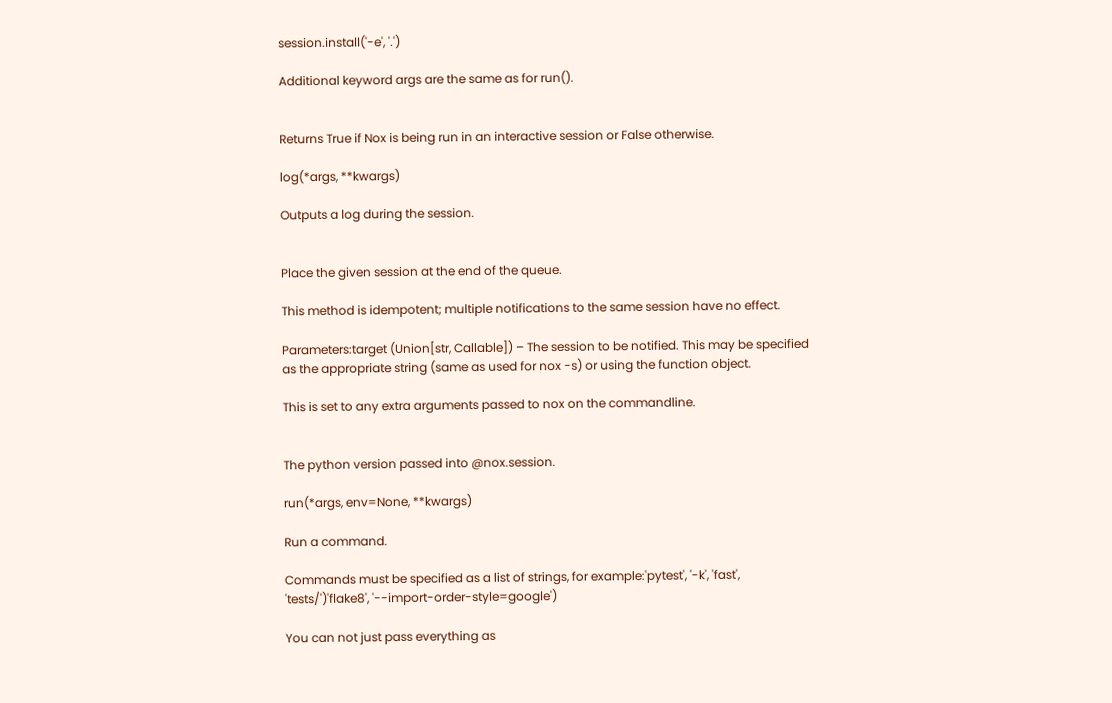session.install('-e', '.')

Additional keyword args are the same as for run().


Returns True if Nox is being run in an interactive session or False otherwise.

log(*args, **kwargs)

Outputs a log during the session.


Place the given session at the end of the queue.

This method is idempotent; multiple notifications to the same session have no effect.

Parameters:target (Union[str, Callable]) – The session to be notified. This may be specified as the appropriate string (same as used for nox -s) or using the function object.

This is set to any extra arguments passed to nox on the commandline.


The python version passed into @nox.session.

run(*args, env=None, **kwargs)

Run a command.

Commands must be specified as a list of strings, for example:'pytest', '-k', 'fast', 'tests/')'flake8', '--import-order-style=google')

You can not just pass everything as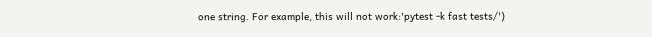one string. For example, this will not work:'pytest -k fast tests/')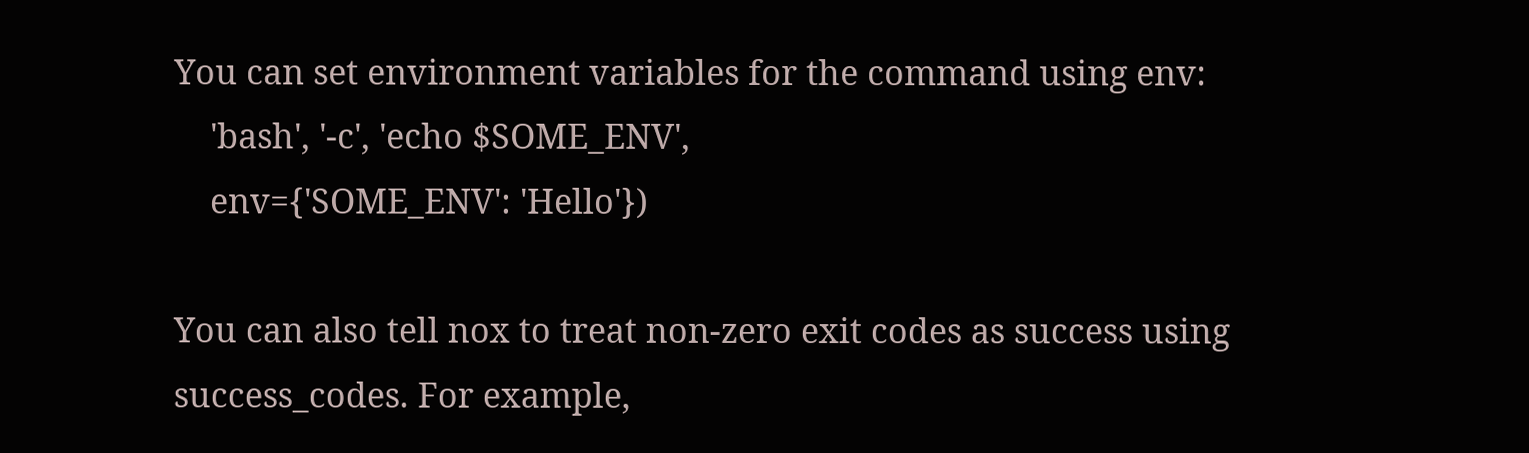You can set environment variables for the command using env:
    'bash', '-c', 'echo $SOME_ENV',
    env={'SOME_ENV': 'Hello'})

You can also tell nox to treat non-zero exit codes as success using success_codes. For example,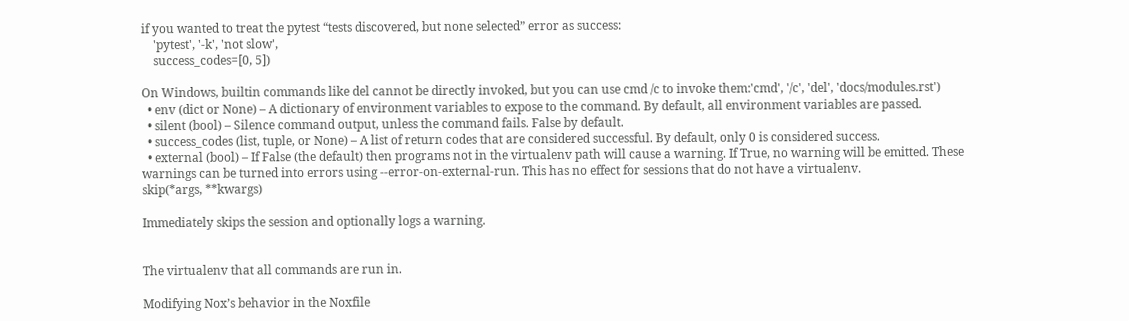if you wanted to treat the pytest “tests discovered, but none selected” error as success:
    'pytest', '-k', 'not slow',
    success_codes=[0, 5])

On Windows, builtin commands like del cannot be directly invoked, but you can use cmd /c to invoke them:'cmd', '/c', 'del', 'docs/modules.rst')
  • env (dict or None) – A dictionary of environment variables to expose to the command. By default, all environment variables are passed.
  • silent (bool) – Silence command output, unless the command fails. False by default.
  • success_codes (list, tuple, or None) – A list of return codes that are considered successful. By default, only 0 is considered success.
  • external (bool) – If False (the default) then programs not in the virtualenv path will cause a warning. If True, no warning will be emitted. These warnings can be turned into errors using --error-on-external-run. This has no effect for sessions that do not have a virtualenv.
skip(*args, **kwargs)

Immediately skips the session and optionally logs a warning.


The virtualenv that all commands are run in.

Modifying Nox’s behavior in the Noxfile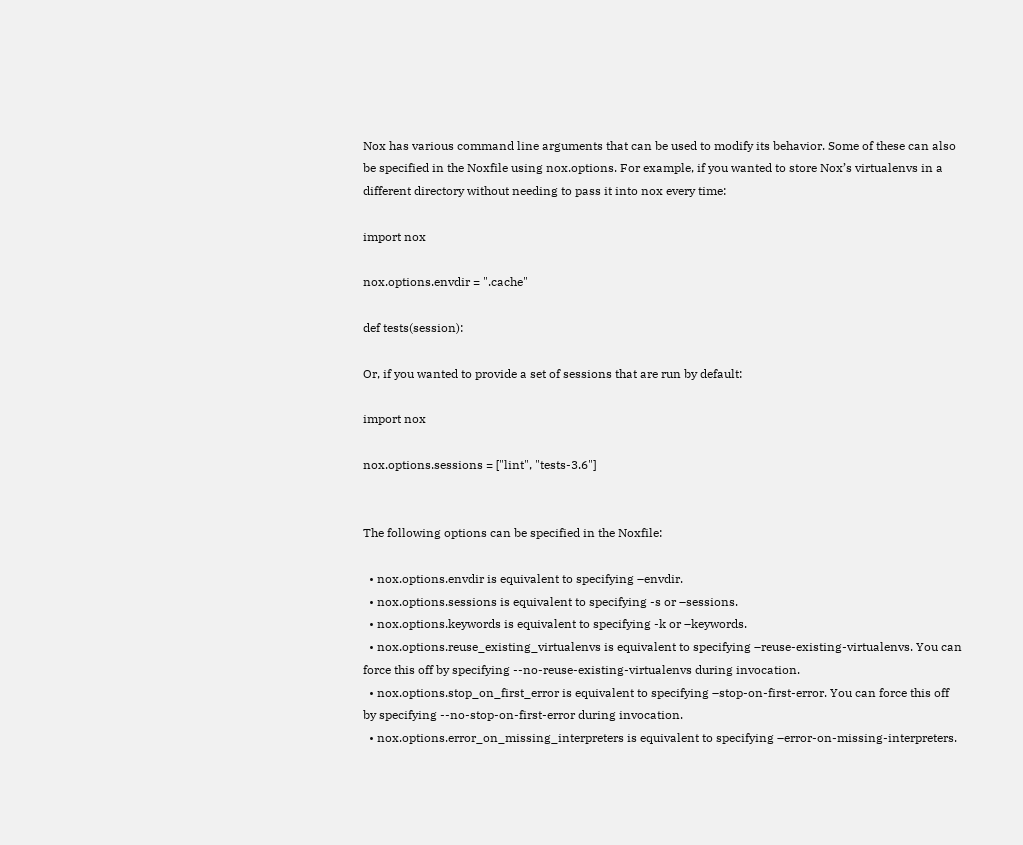Nox has various command line arguments that can be used to modify its behavior. Some of these can also be specified in the Noxfile using nox.options. For example, if you wanted to store Nox’s virtualenvs in a different directory without needing to pass it into nox every time:

import nox

nox.options.envdir = ".cache"

def tests(session):

Or, if you wanted to provide a set of sessions that are run by default:

import nox

nox.options.sessions = ["lint", "tests-3.6"]


The following options can be specified in the Noxfile:

  • nox.options.envdir is equivalent to specifying –envdir.
  • nox.options.sessions is equivalent to specifying -s or –sessions.
  • nox.options.keywords is equivalent to specifying -k or –keywords.
  • nox.options.reuse_existing_virtualenvs is equivalent to specifying –reuse-existing-virtualenvs. You can force this off by specifying --no-reuse-existing-virtualenvs during invocation.
  • nox.options.stop_on_first_error is equivalent to specifying –stop-on-first-error. You can force this off by specifying --no-stop-on-first-error during invocation.
  • nox.options.error_on_missing_interpreters is equivalent to specifying –error-on-missing-interpreters.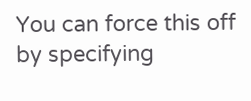You can force this off by specifying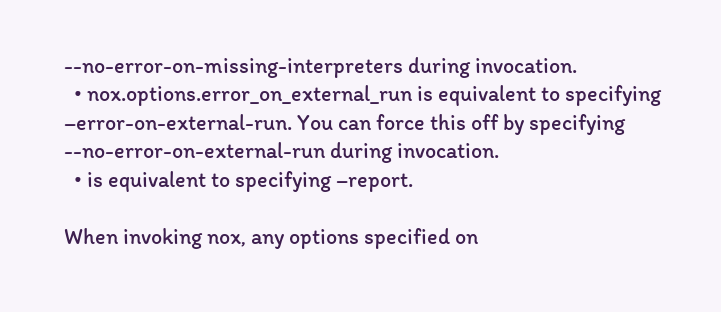--no-error-on-missing-interpreters during invocation.
  • nox.options.error_on_external_run is equivalent to specifying –error-on-external-run. You can force this off by specifying --no-error-on-external-run during invocation.
  • is equivalent to specifying –report.

When invoking nox, any options specified on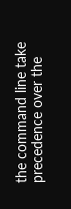the command line take precedence over the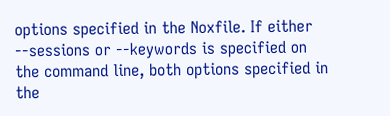options specified in the Noxfile. If either --sessions or --keywords is specified on the command line, both options specified in the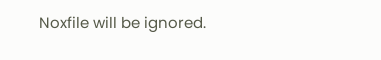Noxfile will be ignored.